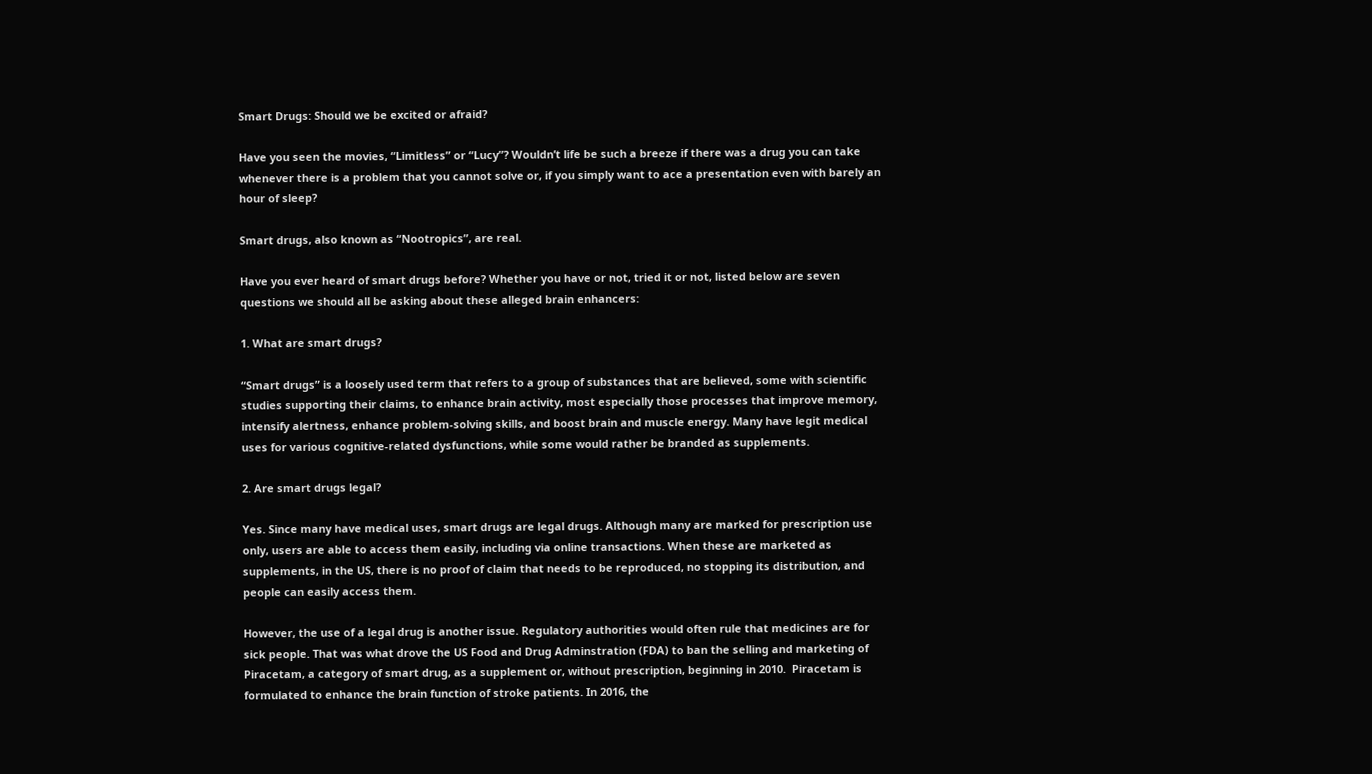Smart Drugs: Should we be excited or afraid?

Have you seen the movies, “Limitless” or “Lucy”? Wouldn’t life be such a breeze if there was a drug you can take whenever there is a problem that you cannot solve or, if you simply want to ace a presentation even with barely an hour of sleep?

Smart drugs, also known as “Nootropics”, are real.

Have you ever heard of smart drugs before? Whether you have or not, tried it or not, listed below are seven questions we should all be asking about these alleged brain enhancers:

1. What are smart drugs?

“Smart drugs” is a loosely used term that refers to a group of substances that are believed, some with scientific studies supporting their claims, to enhance brain activity, most especially those processes that improve memory, intensify alertness, enhance problem-solving skills, and boost brain and muscle energy. Many have legit medical uses for various cognitive-related dysfunctions, while some would rather be branded as supplements.

2. Are smart drugs legal?

Yes. Since many have medical uses, smart drugs are legal drugs. Although many are marked for prescription use only, users are able to access them easily, including via online transactions. When these are marketed as supplements, in the US, there is no proof of claim that needs to be reproduced, no stopping its distribution, and people can easily access them.

However, the use of a legal drug is another issue. Regulatory authorities would often rule that medicines are for sick people. That was what drove the US Food and Drug Adminstration (FDA) to ban the selling and marketing of Piracetam, a category of smart drug, as a supplement or, without prescription, beginning in 2010.  Piracetam is formulated to enhance the brain function of stroke patients. In 2016, the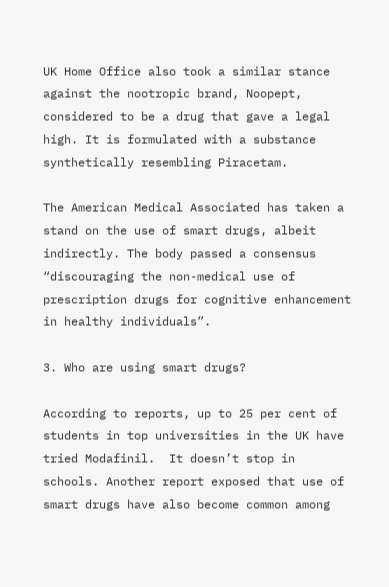UK Home Office also took a similar stance against the nootropic brand, Noopept, considered to be a drug that gave a legal high. It is formulated with a substance synthetically resembling Piracetam.

The American Medical Associated has taken a stand on the use of smart drugs, albeit indirectly. The body passed a consensus “discouraging the non-medical use of prescription drugs for cognitive enhancement in healthy individuals”.

3. Who are using smart drugs?

According to reports, up to 25 per cent of students in top universities in the UK have tried Modafinil.  It doesn’t stop in schools. Another report exposed that use of smart drugs have also become common among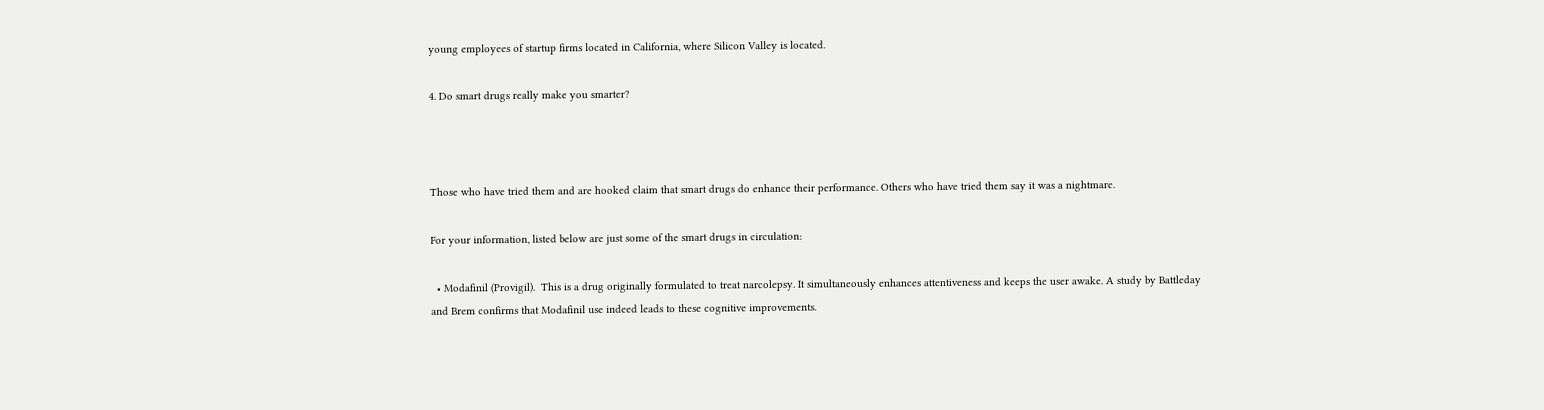young employees of startup firms located in California, where Silicon Valley is located.

4. Do smart drugs really make you smarter?



Those who have tried them and are hooked claim that smart drugs do enhance their performance. Others who have tried them say it was a nightmare.

For your information, listed below are just some of the smart drugs in circulation:

  • Modafinil (Provigil).  This is a drug originally formulated to treat narcolepsy. It simultaneously enhances attentiveness and keeps the user awake. A study by Battleday and Brem confirms that Modafinil use indeed leads to these cognitive improvements.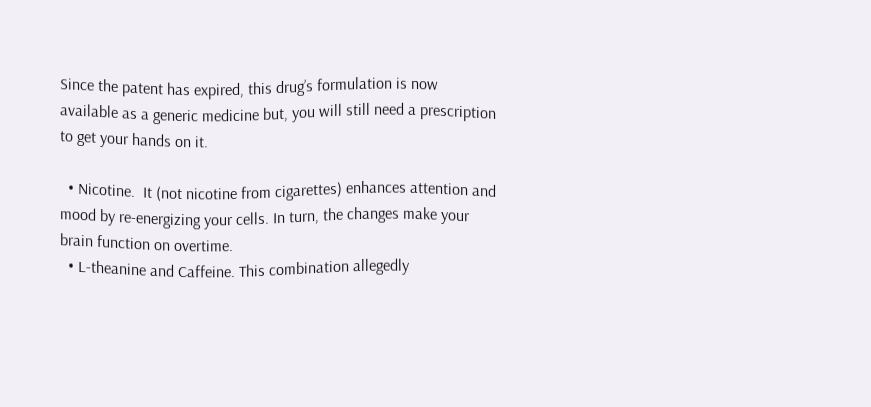Since the patent has expired, this drug’s formulation is now available as a generic medicine but, you will still need a prescription to get your hands on it.

  • Nicotine.  It (not nicotine from cigarettes) enhances attention and mood by re-energizing your cells. In turn, the changes make your brain function on overtime.
  • L-theanine and Caffeine. This combination allegedly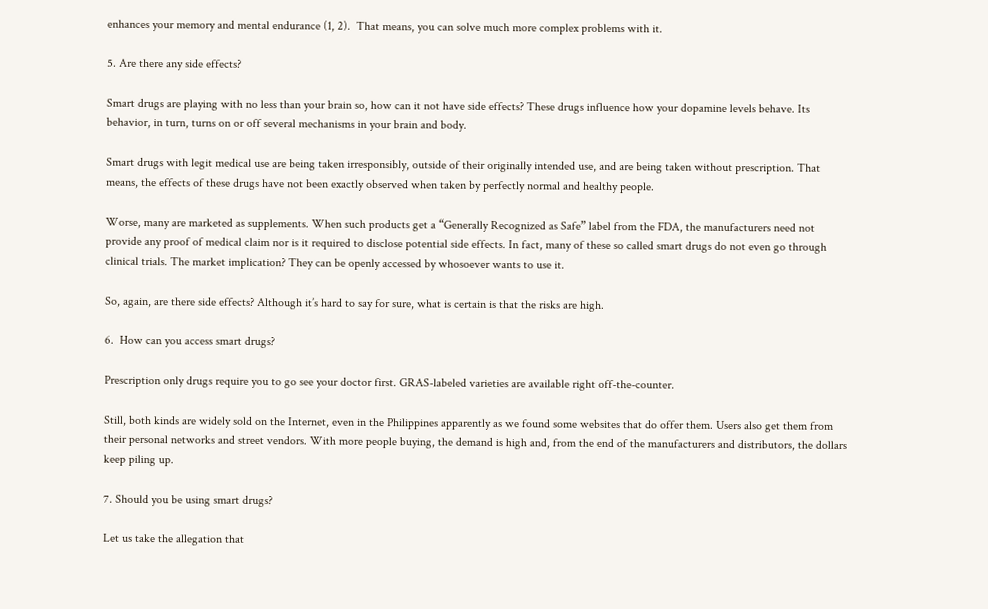enhances your memory and mental endurance (1, 2).  That means, you can solve much more complex problems with it.

5. Are there any side effects?

Smart drugs are playing with no less than your brain so, how can it not have side effects? These drugs influence how your dopamine levels behave. Its behavior, in turn, turns on or off several mechanisms in your brain and body.

Smart drugs with legit medical use are being taken irresponsibly, outside of their originally intended use, and are being taken without prescription. That means, the effects of these drugs have not been exactly observed when taken by perfectly normal and healthy people.

Worse, many are marketed as supplements. When such products get a “Generally Recognized as Safe” label from the FDA, the manufacturers need not provide any proof of medical claim nor is it required to disclose potential side effects. In fact, many of these so called smart drugs do not even go through clinical trials. The market implication? They can be openly accessed by whosoever wants to use it.

So, again, are there side effects? Although it’s hard to say for sure, what is certain is that the risks are high.

6.  How can you access smart drugs?

Prescription only drugs require you to go see your doctor first. GRAS-labeled varieties are available right off-the-counter.

Still, both kinds are widely sold on the Internet, even in the Philippines apparently as we found some websites that do offer them. Users also get them from their personal networks and street vendors. With more people buying, the demand is high and, from the end of the manufacturers and distributors, the dollars keep piling up.

7. Should you be using smart drugs?

Let us take the allegation that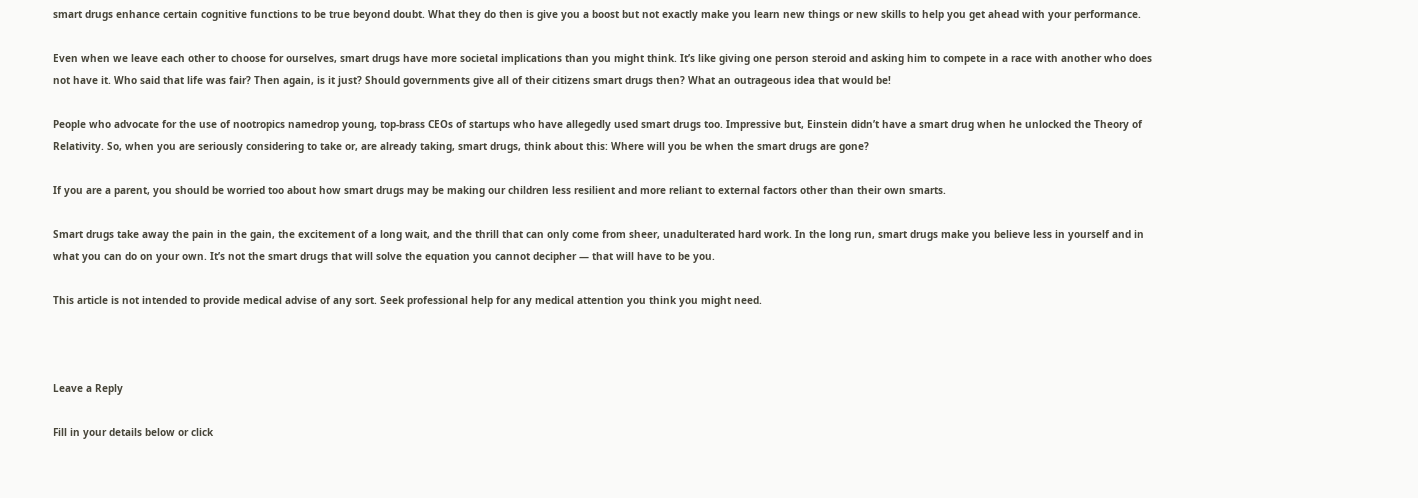smart drugs enhance certain cognitive functions to be true beyond doubt. What they do then is give you a boost but not exactly make you learn new things or new skills to help you get ahead with your performance.

Even when we leave each other to choose for ourselves, smart drugs have more societal implications than you might think. It’s like giving one person steroid and asking him to compete in a race with another who does not have it. Who said that life was fair? Then again, is it just? Should governments give all of their citizens smart drugs then? What an outrageous idea that would be!

People who advocate for the use of nootropics namedrop young, top-brass CEOs of startups who have allegedly used smart drugs too. Impressive but, Einstein didn’t have a smart drug when he unlocked the Theory of Relativity. So, when you are seriously considering to take or, are already taking, smart drugs, think about this: Where will you be when the smart drugs are gone?

If you are a parent, you should be worried too about how smart drugs may be making our children less resilient and more reliant to external factors other than their own smarts.

Smart drugs take away the pain in the gain, the excitement of a long wait, and the thrill that can only come from sheer, unadulterated hard work. In the long run, smart drugs make you believe less in yourself and in what you can do on your own. It’s not the smart drugs that will solve the equation you cannot decipher — that will have to be you.

This article is not intended to provide medical advise of any sort. Seek professional help for any medical attention you think you might need.



Leave a Reply

Fill in your details below or click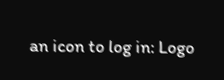an icon to log in: Logo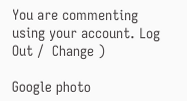You are commenting using your account. Log Out /  Change )

Google photo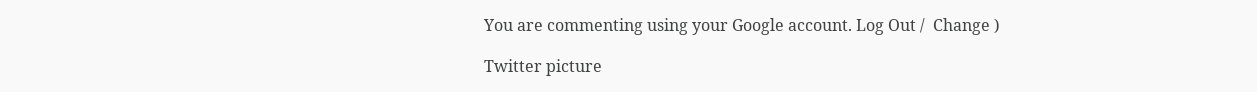You are commenting using your Google account. Log Out /  Change )

Twitter picture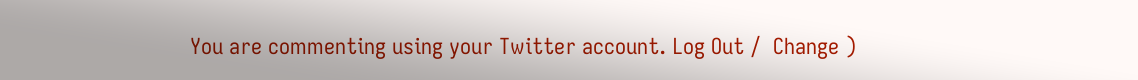You are commenting using your Twitter account. Log Out /  Change )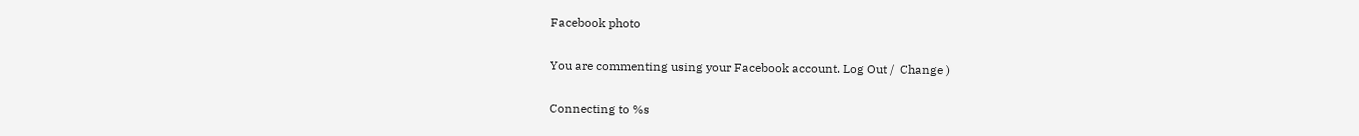Facebook photo

You are commenting using your Facebook account. Log Out /  Change )

Connecting to %s